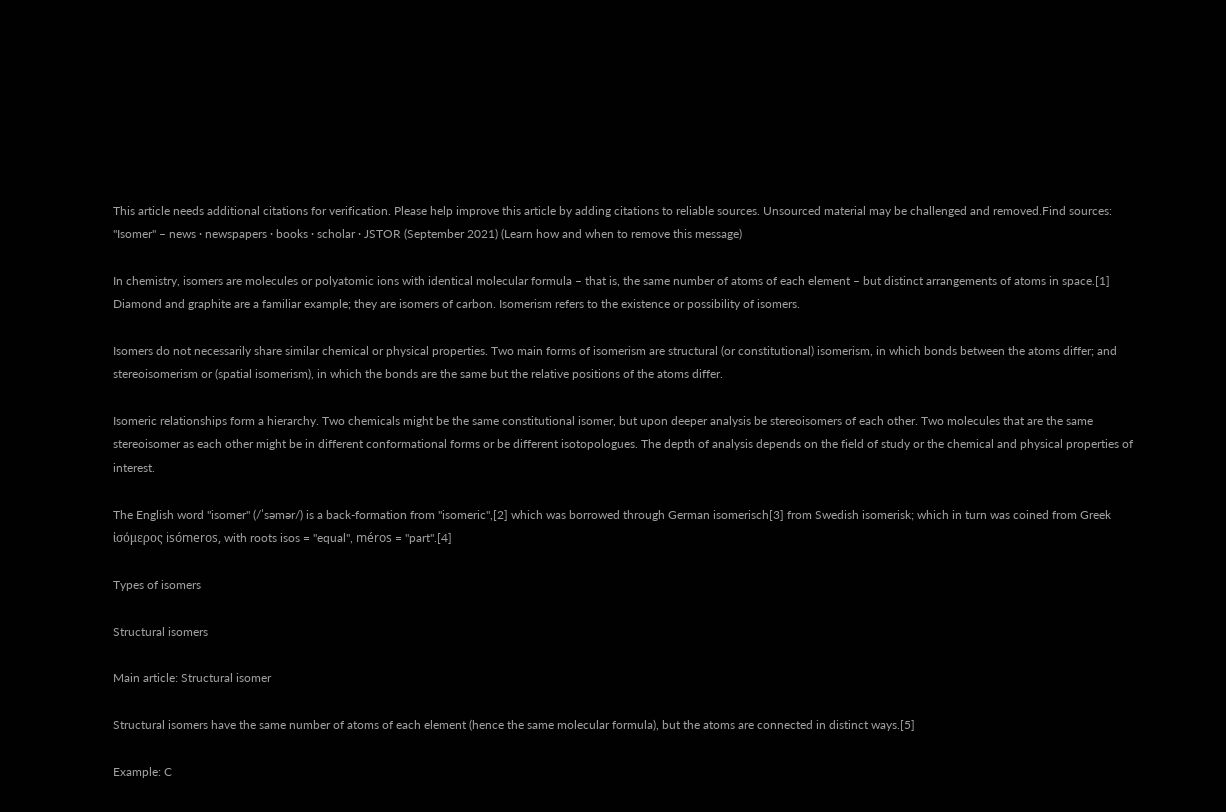This article needs additional citations for verification. Please help improve this article by adding citations to reliable sources. Unsourced material may be challenged and removed.Find sources: "Isomer" – news · newspapers · books · scholar · JSTOR (September 2021) (Learn how and when to remove this message)

In chemistry, isomers are molecules or polyatomic ions with identical molecular formula – that is, the same number of atoms of each element – but distinct arrangements of atoms in space.[1] Diamond and graphite are a familiar example; they are isomers of carbon. Isomerism refers to the existence or possibility of isomers.

Isomers do not necessarily share similar chemical or physical properties. Two main forms of isomerism are structural (or constitutional) isomerism, in which bonds between the atoms differ; and stereoisomerism or (spatial isomerism), in which the bonds are the same but the relative positions of the atoms differ.

Isomeric relationships form a hierarchy. Two chemicals might be the same constitutional isomer, but upon deeper analysis be stereoisomers of each other. Two molecules that are the same stereoisomer as each other might be in different conformational forms or be different isotopologues. The depth of analysis depends on the field of study or the chemical and physical properties of interest.

The English word "isomer" (/ˈsəmər/) is a back-formation from "isomeric",[2] which was borrowed through German isomerisch[3] from Swedish isomerisk; which in turn was coined from Greek ἰσόμερoς isómeros, with roots isos = "equal", méros = "part".[4]

Types of isomers

Structural isomers

Main article: Structural isomer

Structural isomers have the same number of atoms of each element (hence the same molecular formula), but the atoms are connected in distinct ways.[5]

Example: C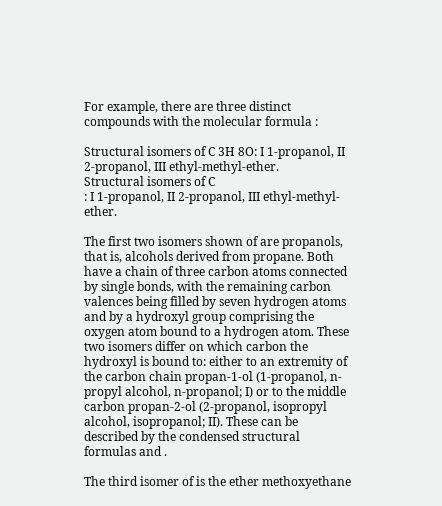For example, there are three distinct compounds with the molecular formula :

Structural isomers of C 3H 8O: I 1-propanol, II 2-propanol, III ethyl-methyl-ether.
Structural isomers of C
: I 1-propanol, II 2-propanol, III ethyl-methyl-ether.

The first two isomers shown of are propanols, that is, alcohols derived from propane. Both have a chain of three carbon atoms connected by single bonds, with the remaining carbon valences being filled by seven hydrogen atoms and by a hydroxyl group comprising the oxygen atom bound to a hydrogen atom. These two isomers differ on which carbon the hydroxyl is bound to: either to an extremity of the carbon chain propan-1-ol (1-propanol, n-propyl alcohol, n-propanol; I) or to the middle carbon propan-2-ol (2-propanol, isopropyl alcohol, isopropanol; II). These can be described by the condensed structural formulas and .

The third isomer of is the ether methoxyethane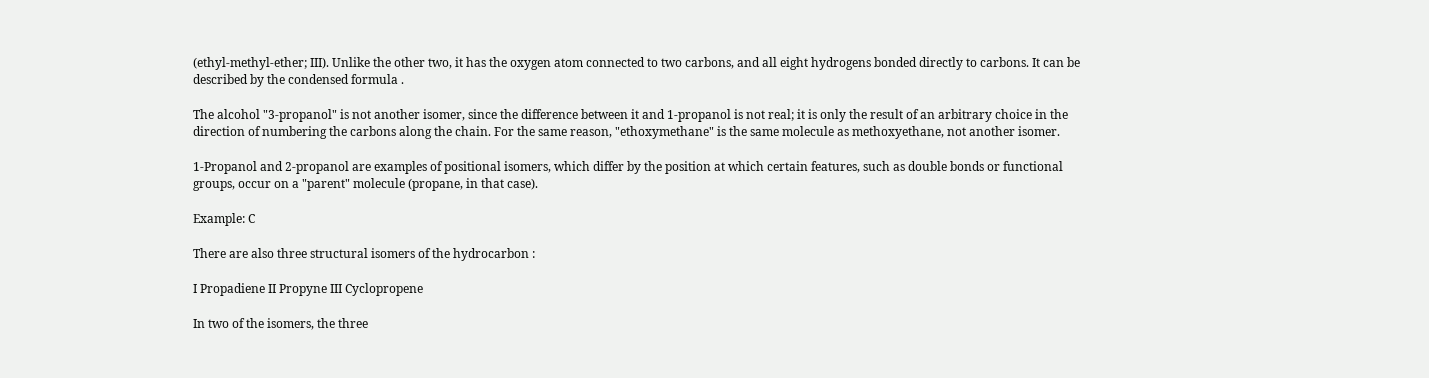(ethyl-methyl-ether; III). Unlike the other two, it has the oxygen atom connected to two carbons, and all eight hydrogens bonded directly to carbons. It can be described by the condensed formula .

The alcohol "3-propanol" is not another isomer, since the difference between it and 1-propanol is not real; it is only the result of an arbitrary choice in the direction of numbering the carbons along the chain. For the same reason, "ethoxymethane" is the same molecule as methoxyethane, not another isomer.

1-Propanol and 2-propanol are examples of positional isomers, which differ by the position at which certain features, such as double bonds or functional groups, occur on a "parent" molecule (propane, in that case).

Example: C

There are also three structural isomers of the hydrocarbon :

I Propadiene II Propyne III Cyclopropene

In two of the isomers, the three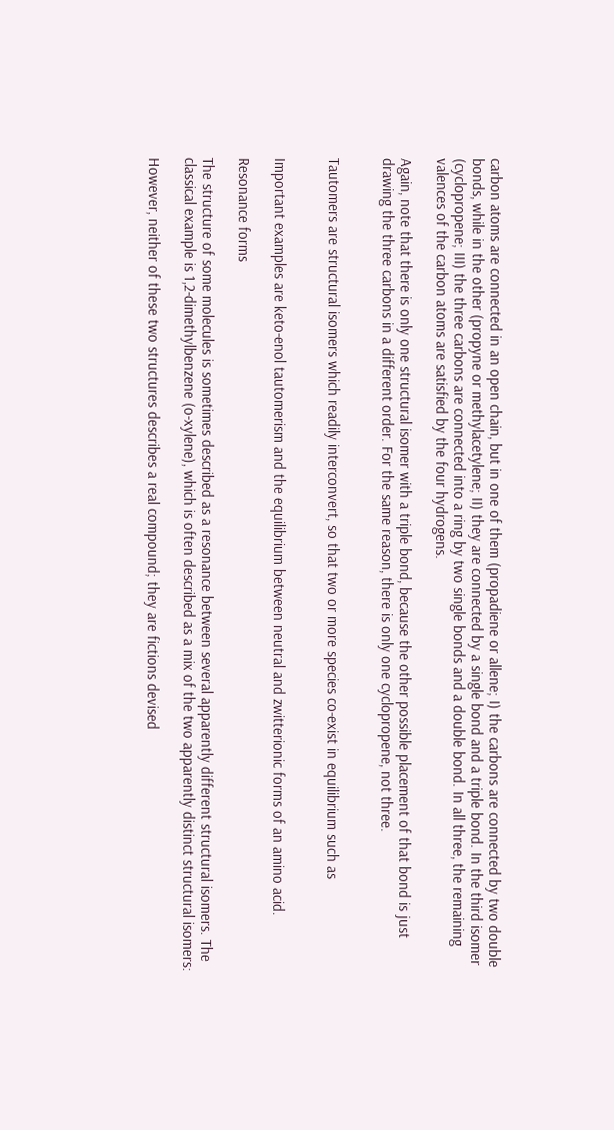carbon atoms are connected in an open chain, but in one of them (propadiene or allene; I) the carbons are connected by two double bonds, while in the other (propyne or methylacetylene; II) they are connected by a single bond and a triple bond. In the third isomer (cyclopropene; III) the three carbons are connected into a ring by two single bonds and a double bond. In all three, the remaining valences of the carbon atoms are satisfied by the four hydrogens.

Again, note that there is only one structural isomer with a triple bond, because the other possible placement of that bond is just drawing the three carbons in a different order. For the same reason, there is only one cyclopropene, not three.


Tautomers are structural isomers which readily interconvert, so that two or more species co-exist in equilibrium such as


Important examples are keto-enol tautomerism and the equilibrium between neutral and zwitterionic forms of an amino acid.

Resonance forms

The structure of some molecules is sometimes described as a resonance between several apparently different structural isomers. The classical example is 1,2-dimethylbenzene (o-xylene), which is often described as a mix of the two apparently distinct structural isomers:

However, neither of these two structures describes a real compound; they are fictions devised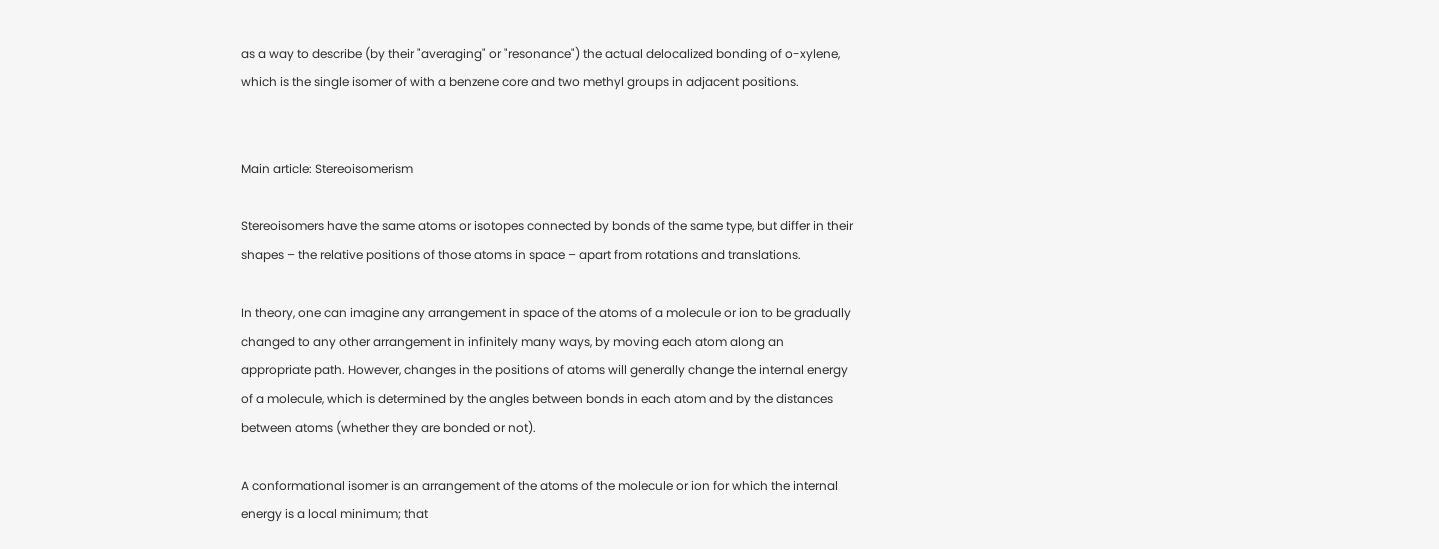as a way to describe (by their "averaging" or "resonance") the actual delocalized bonding of o-xylene, which is the single isomer of with a benzene core and two methyl groups in adjacent positions.


Main article: Stereoisomerism

Stereoisomers have the same atoms or isotopes connected by bonds of the same type, but differ in their shapes – the relative positions of those atoms in space – apart from rotations and translations.

In theory, one can imagine any arrangement in space of the atoms of a molecule or ion to be gradually changed to any other arrangement in infinitely many ways, by moving each atom along an appropriate path. However, changes in the positions of atoms will generally change the internal energy of a molecule, which is determined by the angles between bonds in each atom and by the distances between atoms (whether they are bonded or not).

A conformational isomer is an arrangement of the atoms of the molecule or ion for which the internal energy is a local minimum; that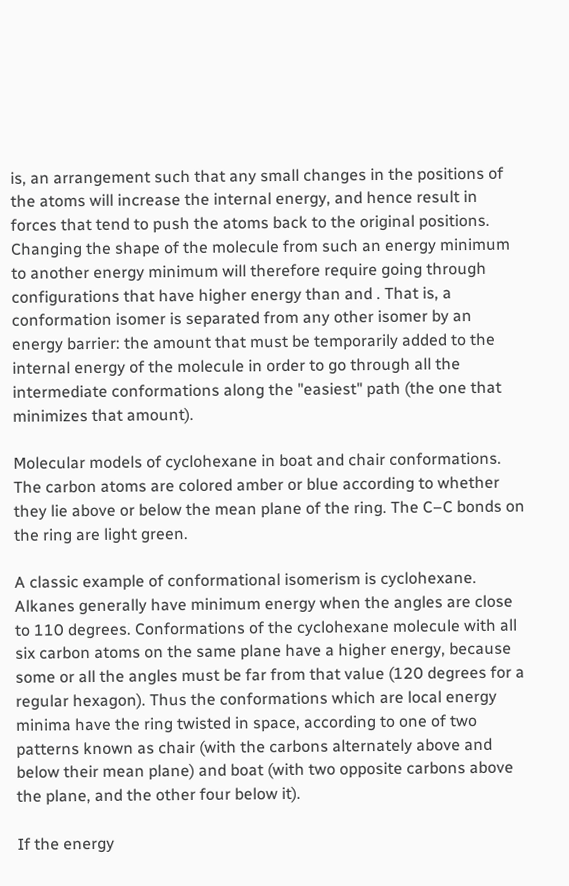is, an arrangement such that any small changes in the positions of the atoms will increase the internal energy, and hence result in forces that tend to push the atoms back to the original positions. Changing the shape of the molecule from such an energy minimum to another energy minimum will therefore require going through configurations that have higher energy than and . That is, a conformation isomer is separated from any other isomer by an energy barrier: the amount that must be temporarily added to the internal energy of the molecule in order to go through all the intermediate conformations along the "easiest" path (the one that minimizes that amount).

Molecular models of cyclohexane in boat and chair conformations. The carbon atoms are colored amber or blue according to whether they lie above or below the mean plane of the ring. The C–C bonds on the ring are light green.

A classic example of conformational isomerism is cyclohexane. Alkanes generally have minimum energy when the angles are close to 110 degrees. Conformations of the cyclohexane molecule with all six carbon atoms on the same plane have a higher energy, because some or all the angles must be far from that value (120 degrees for a regular hexagon). Thus the conformations which are local energy minima have the ring twisted in space, according to one of two patterns known as chair (with the carbons alternately above and below their mean plane) and boat (with two opposite carbons above the plane, and the other four below it).

If the energy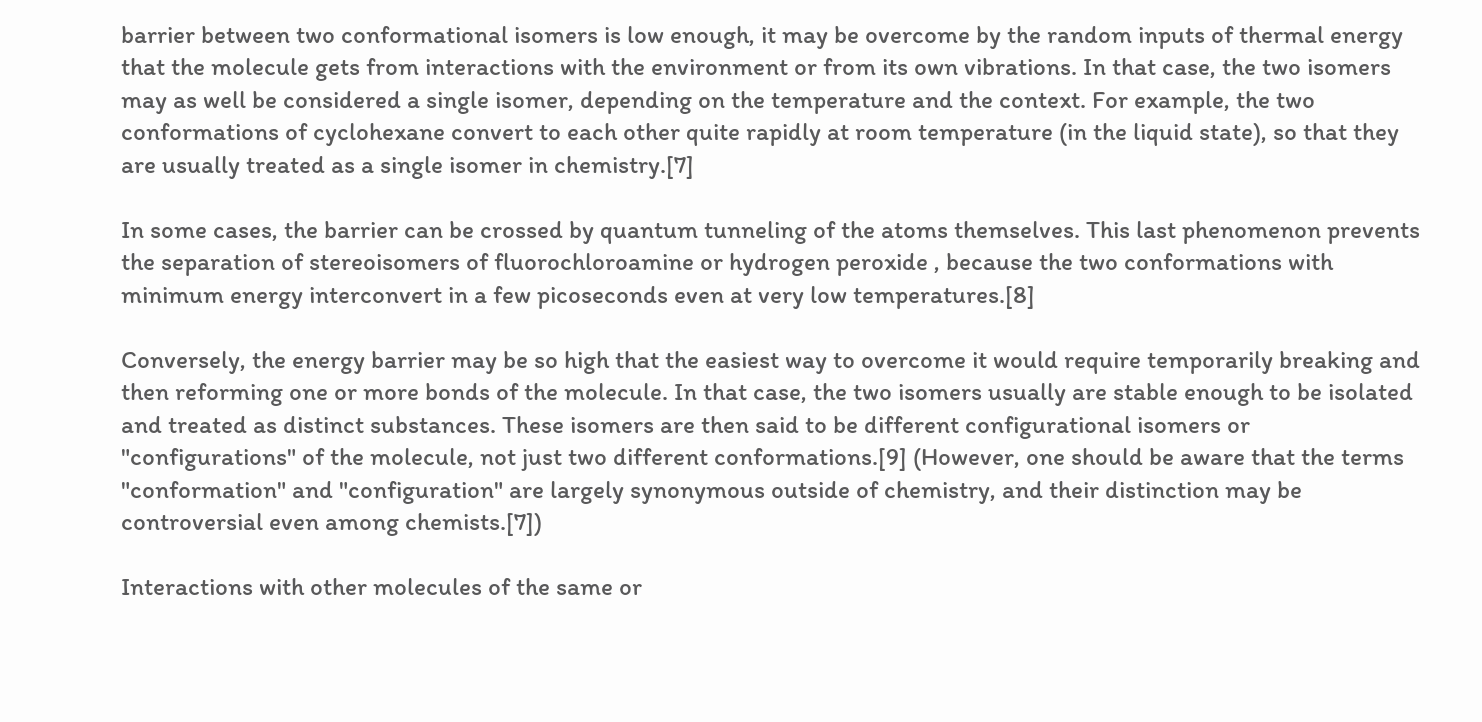barrier between two conformational isomers is low enough, it may be overcome by the random inputs of thermal energy that the molecule gets from interactions with the environment or from its own vibrations. In that case, the two isomers may as well be considered a single isomer, depending on the temperature and the context. For example, the two conformations of cyclohexane convert to each other quite rapidly at room temperature (in the liquid state), so that they are usually treated as a single isomer in chemistry.[7]

In some cases, the barrier can be crossed by quantum tunneling of the atoms themselves. This last phenomenon prevents the separation of stereoisomers of fluorochloroamine or hydrogen peroxide , because the two conformations with minimum energy interconvert in a few picoseconds even at very low temperatures.[8]

Conversely, the energy barrier may be so high that the easiest way to overcome it would require temporarily breaking and then reforming one or more bonds of the molecule. In that case, the two isomers usually are stable enough to be isolated and treated as distinct substances. These isomers are then said to be different configurational isomers or "configurations" of the molecule, not just two different conformations.[9] (However, one should be aware that the terms "conformation" and "configuration" are largely synonymous outside of chemistry, and their distinction may be controversial even among chemists.[7])

Interactions with other molecules of the same or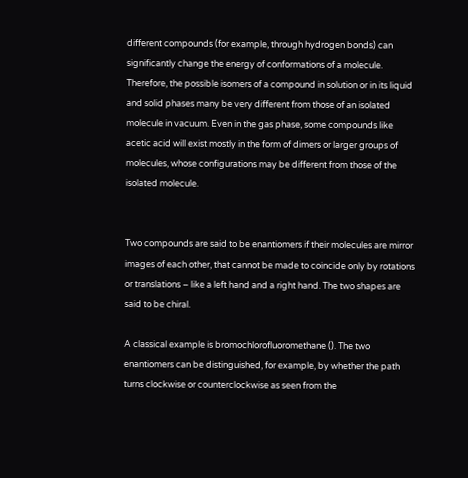different compounds (for example, through hydrogen bonds) can significantly change the energy of conformations of a molecule. Therefore, the possible isomers of a compound in solution or in its liquid and solid phases many be very different from those of an isolated molecule in vacuum. Even in the gas phase, some compounds like acetic acid will exist mostly in the form of dimers or larger groups of molecules, whose configurations may be different from those of the isolated molecule.


Two compounds are said to be enantiomers if their molecules are mirror images of each other, that cannot be made to coincide only by rotations or translations – like a left hand and a right hand. The two shapes are said to be chiral.

A classical example is bromochlorofluoromethane (). The two enantiomers can be distinguished, for example, by whether the path turns clockwise or counterclockwise as seen from the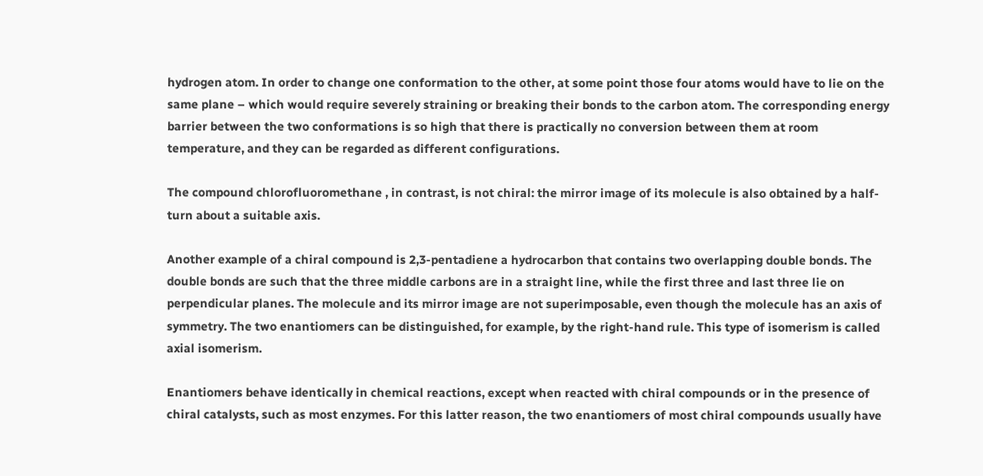hydrogen atom. In order to change one conformation to the other, at some point those four atoms would have to lie on the same plane – which would require severely straining or breaking their bonds to the carbon atom. The corresponding energy barrier between the two conformations is so high that there is practically no conversion between them at room temperature, and they can be regarded as different configurations.

The compound chlorofluoromethane , in contrast, is not chiral: the mirror image of its molecule is also obtained by a half-turn about a suitable axis.

Another example of a chiral compound is 2,3-pentadiene a hydrocarbon that contains two overlapping double bonds. The double bonds are such that the three middle carbons are in a straight line, while the first three and last three lie on perpendicular planes. The molecule and its mirror image are not superimposable, even though the molecule has an axis of symmetry. The two enantiomers can be distinguished, for example, by the right-hand rule. This type of isomerism is called axial isomerism.

Enantiomers behave identically in chemical reactions, except when reacted with chiral compounds or in the presence of chiral catalysts, such as most enzymes. For this latter reason, the two enantiomers of most chiral compounds usually have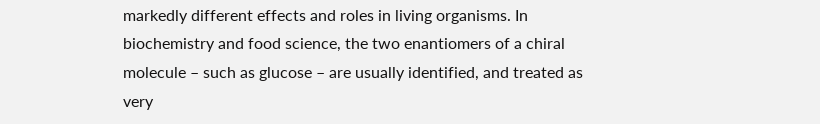markedly different effects and roles in living organisms. In biochemistry and food science, the two enantiomers of a chiral molecule – such as glucose – are usually identified, and treated as very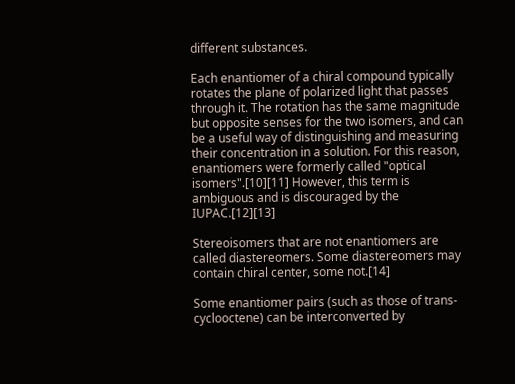different substances.

Each enantiomer of a chiral compound typically rotates the plane of polarized light that passes through it. The rotation has the same magnitude but opposite senses for the two isomers, and can be a useful way of distinguishing and measuring their concentration in a solution. For this reason, enantiomers were formerly called "optical isomers".[10][11] However, this term is ambiguous and is discouraged by the IUPAC.[12][13]

Stereoisomers that are not enantiomers are called diastereomers. Some diastereomers may contain chiral center, some not.[14]

Some enantiomer pairs (such as those of trans-cyclooctene) can be interconverted by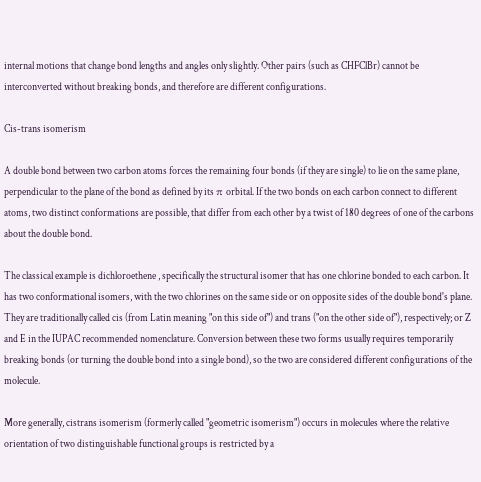internal motions that change bond lengths and angles only slightly. Other pairs (such as CHFClBr) cannot be interconverted without breaking bonds, and therefore are different configurations.

Cis-trans isomerism

A double bond between two carbon atoms forces the remaining four bonds (if they are single) to lie on the same plane, perpendicular to the plane of the bond as defined by its π orbital. If the two bonds on each carbon connect to different atoms, two distinct conformations are possible, that differ from each other by a twist of 180 degrees of one of the carbons about the double bond.

The classical example is dichloroethene , specifically the structural isomer that has one chlorine bonded to each carbon. It has two conformational isomers, with the two chlorines on the same side or on opposite sides of the double bond's plane. They are traditionally called cis (from Latin meaning "on this side of") and trans ("on the other side of"), respectively; or Z and E in the IUPAC recommended nomenclature. Conversion between these two forms usually requires temporarily breaking bonds (or turning the double bond into a single bond), so the two are considered different configurations of the molecule.

More generally, cistrans isomerism (formerly called "geometric isomerism") occurs in molecules where the relative orientation of two distinguishable functional groups is restricted by a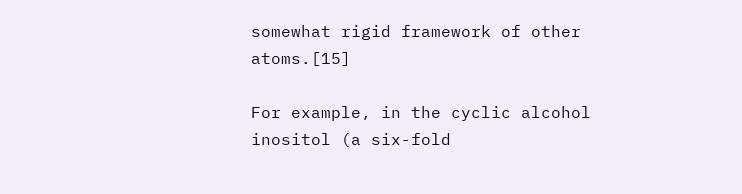somewhat rigid framework of other atoms.[15]

For example, in the cyclic alcohol inositol (a six-fold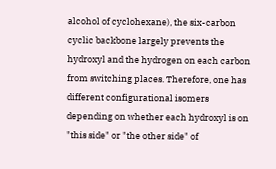alcohol of cyclohexane), the six-carbon cyclic backbone largely prevents the hydroxyl and the hydrogen on each carbon from switching places. Therefore, one has different configurational isomers depending on whether each hydroxyl is on "this side" or "the other side" of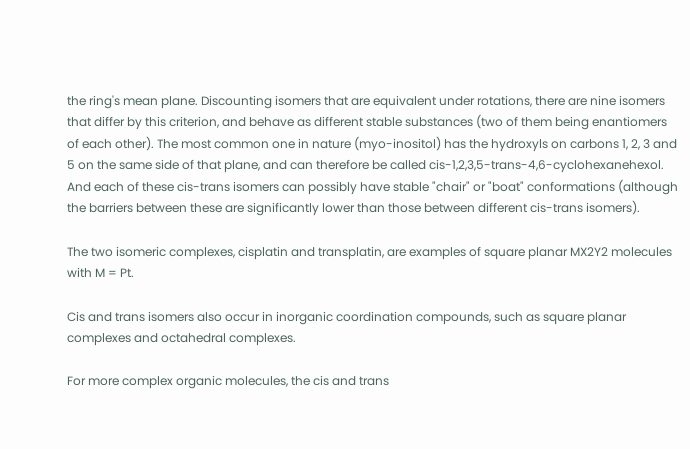the ring's mean plane. Discounting isomers that are equivalent under rotations, there are nine isomers that differ by this criterion, and behave as different stable substances (two of them being enantiomers of each other). The most common one in nature (myo-inositol) has the hydroxyls on carbons 1, 2, 3 and 5 on the same side of that plane, and can therefore be called cis-1,2,3,5-trans-4,6-cyclohexanehexol. And each of these cis-trans isomers can possibly have stable "chair" or "boat" conformations (although the barriers between these are significantly lower than those between different cis-trans isomers).

The two isomeric complexes, cisplatin and transplatin, are examples of square planar MX2Y2 molecules with M = Pt.

Cis and trans isomers also occur in inorganic coordination compounds, such as square planar complexes and octahedral complexes.

For more complex organic molecules, the cis and trans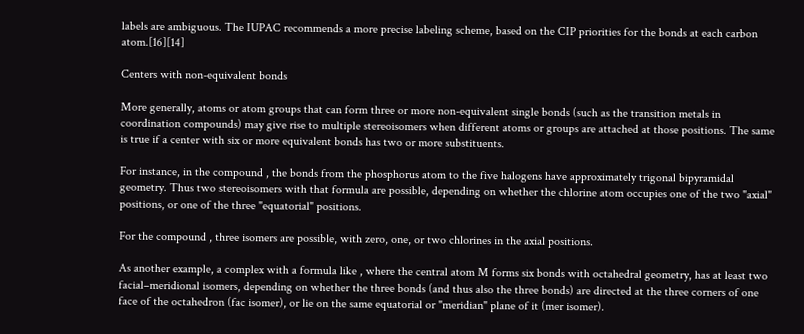labels are ambiguous. The IUPAC recommends a more precise labeling scheme, based on the CIP priorities for the bonds at each carbon atom.[16][14]

Centers with non-equivalent bonds

More generally, atoms or atom groups that can form three or more non-equivalent single bonds (such as the transition metals in coordination compounds) may give rise to multiple stereoisomers when different atoms or groups are attached at those positions. The same is true if a center with six or more equivalent bonds has two or more substituents.

For instance, in the compound , the bonds from the phosphorus atom to the five halogens have approximately trigonal bipyramidal geometry. Thus two stereoisomers with that formula are possible, depending on whether the chlorine atom occupies one of the two "axial" positions, or one of the three "equatorial" positions.

For the compound , three isomers are possible, with zero, one, or two chlorines in the axial positions.

As another example, a complex with a formula like , where the central atom M forms six bonds with octahedral geometry, has at least two facial–meridional isomers, depending on whether the three bonds (and thus also the three bonds) are directed at the three corners of one face of the octahedron (fac isomer), or lie on the same equatorial or "meridian" plane of it (mer isomer).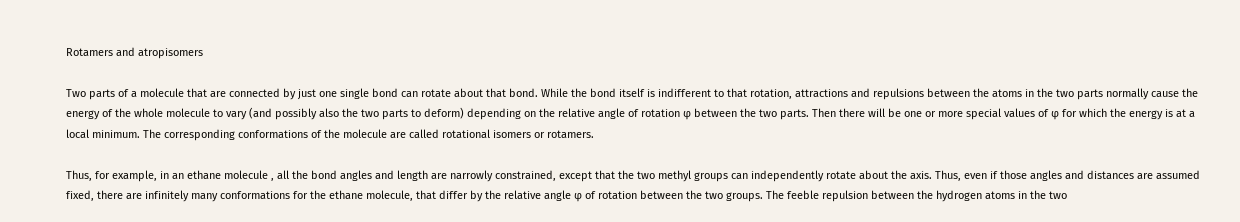Rotamers and atropisomers

Two parts of a molecule that are connected by just one single bond can rotate about that bond. While the bond itself is indifferent to that rotation, attractions and repulsions between the atoms in the two parts normally cause the energy of the whole molecule to vary (and possibly also the two parts to deform) depending on the relative angle of rotation φ between the two parts. Then there will be one or more special values of φ for which the energy is at a local minimum. The corresponding conformations of the molecule are called rotational isomers or rotamers.

Thus, for example, in an ethane molecule , all the bond angles and length are narrowly constrained, except that the two methyl groups can independently rotate about the axis. Thus, even if those angles and distances are assumed fixed, there are infinitely many conformations for the ethane molecule, that differ by the relative angle φ of rotation between the two groups. The feeble repulsion between the hydrogen atoms in the two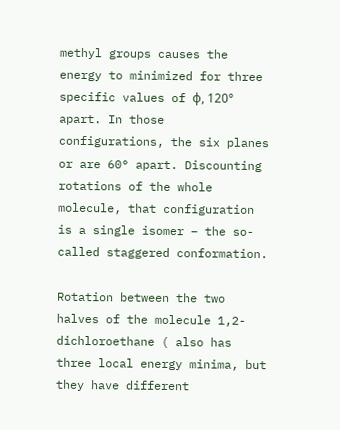methyl groups causes the energy to minimized for three specific values of φ, 120° apart. In those configurations, the six planes or are 60° apart. Discounting rotations of the whole molecule, that configuration is a single isomer – the so-called staggered conformation.

Rotation between the two halves of the molecule 1,2-dichloroethane ( also has three local energy minima, but they have different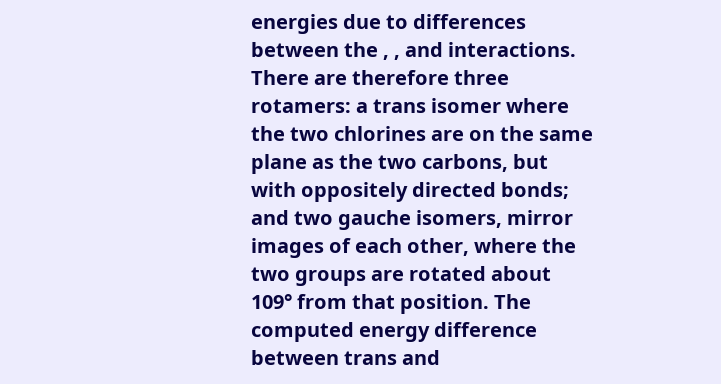energies due to differences between the , , and interactions. There are therefore three rotamers: a trans isomer where the two chlorines are on the same plane as the two carbons, but with oppositely directed bonds; and two gauche isomers, mirror images of each other, where the two groups are rotated about 109° from that position. The computed energy difference between trans and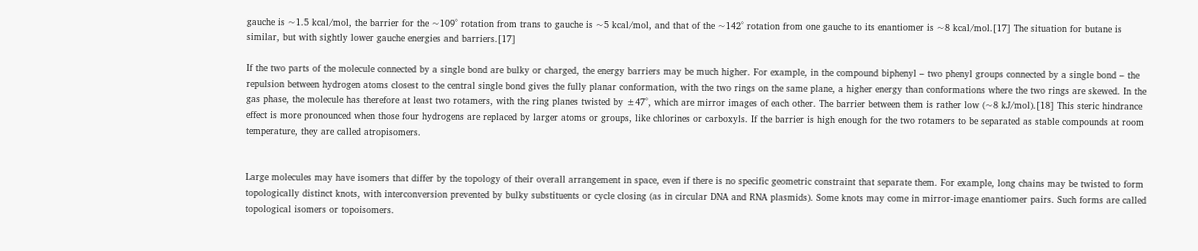gauche is ~1.5 kcal/mol, the barrier for the ~109° rotation from trans to gauche is ~5 kcal/mol, and that of the ~142° rotation from one gauche to its enantiomer is ~8 kcal/mol.[17] The situation for butane is similar, but with sightly lower gauche energies and barriers.[17]

If the two parts of the molecule connected by a single bond are bulky or charged, the energy barriers may be much higher. For example, in the compound biphenyl – two phenyl groups connected by a single bond – the repulsion between hydrogen atoms closest to the central single bond gives the fully planar conformation, with the two rings on the same plane, a higher energy than conformations where the two rings are skewed. In the gas phase, the molecule has therefore at least two rotamers, with the ring planes twisted by ±47°, which are mirror images of each other. The barrier between them is rather low (~8 kJ/mol).[18] This steric hindrance effect is more pronounced when those four hydrogens are replaced by larger atoms or groups, like chlorines or carboxyls. If the barrier is high enough for the two rotamers to be separated as stable compounds at room temperature, they are called atropisomers.


Large molecules may have isomers that differ by the topology of their overall arrangement in space, even if there is no specific geometric constraint that separate them. For example, long chains may be twisted to form topologically distinct knots, with interconversion prevented by bulky substituents or cycle closing (as in circular DNA and RNA plasmids). Some knots may come in mirror-image enantiomer pairs. Such forms are called topological isomers or topoisomers.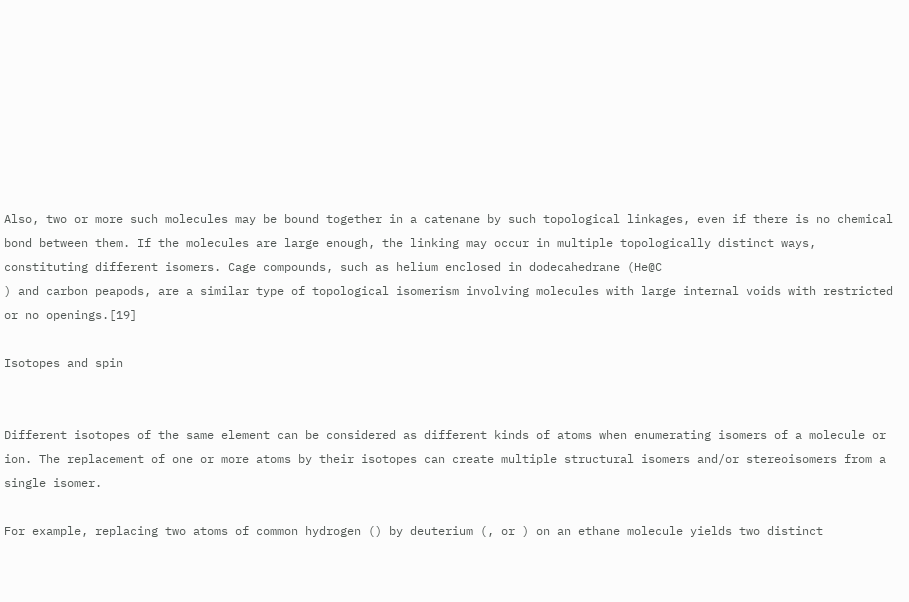Also, two or more such molecules may be bound together in a catenane by such topological linkages, even if there is no chemical bond between them. If the molecules are large enough, the linking may occur in multiple topologically distinct ways, constituting different isomers. Cage compounds, such as helium enclosed in dodecahedrane (He@C
) and carbon peapods, are a similar type of topological isomerism involving molecules with large internal voids with restricted or no openings.[19]

Isotopes and spin


Different isotopes of the same element can be considered as different kinds of atoms when enumerating isomers of a molecule or ion. The replacement of one or more atoms by their isotopes can create multiple structural isomers and/or stereoisomers from a single isomer.

For example, replacing two atoms of common hydrogen () by deuterium (, or ) on an ethane molecule yields two distinct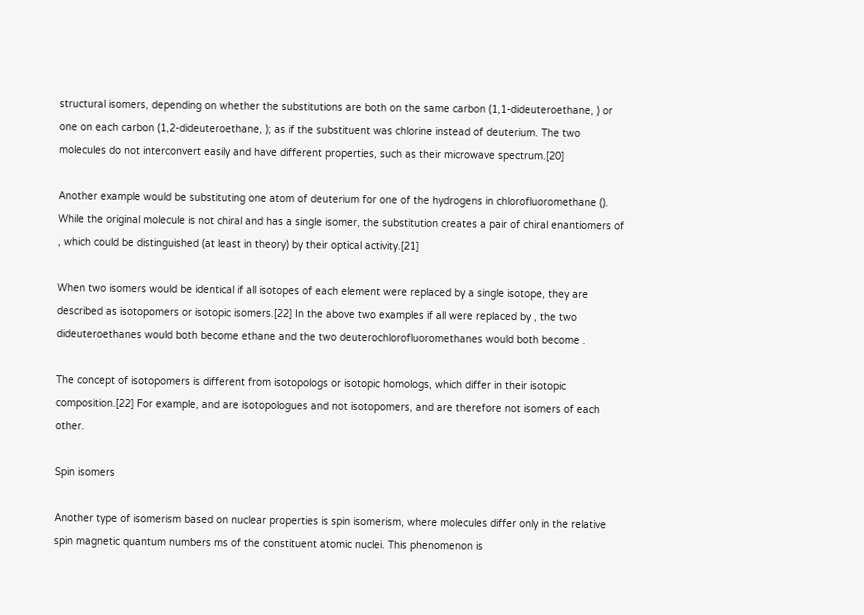structural isomers, depending on whether the substitutions are both on the same carbon (1,1-dideuteroethane, ) or one on each carbon (1,2-dideuteroethane, ); as if the substituent was chlorine instead of deuterium. The two molecules do not interconvert easily and have different properties, such as their microwave spectrum.[20]

Another example would be substituting one atom of deuterium for one of the hydrogens in chlorofluoromethane (). While the original molecule is not chiral and has a single isomer, the substitution creates a pair of chiral enantiomers of , which could be distinguished (at least in theory) by their optical activity.[21]

When two isomers would be identical if all isotopes of each element were replaced by a single isotope, they are described as isotopomers or isotopic isomers.[22] In the above two examples if all were replaced by , the two dideuteroethanes would both become ethane and the two deuterochlorofluoromethanes would both become .

The concept of isotopomers is different from isotopologs or isotopic homologs, which differ in their isotopic composition.[22] For example, and are isotopologues and not isotopomers, and are therefore not isomers of each other.

Spin isomers

Another type of isomerism based on nuclear properties is spin isomerism, where molecules differ only in the relative spin magnetic quantum numbers ms of the constituent atomic nuclei. This phenomenon is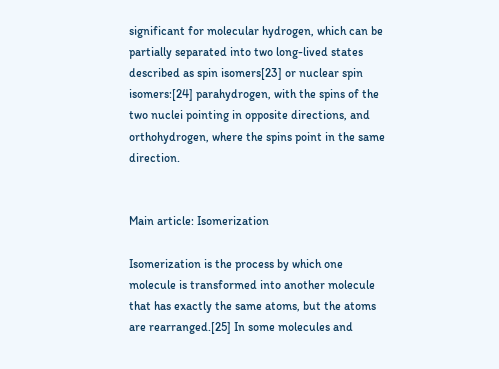significant for molecular hydrogen, which can be partially separated into two long-lived states described as spin isomers[23] or nuclear spin isomers:[24] parahydrogen, with the spins of the two nuclei pointing in opposite directions, and orthohydrogen, where the spins point in the same direction.


Main article: Isomerization

Isomerization is the process by which one molecule is transformed into another molecule that has exactly the same atoms, but the atoms are rearranged.[25] In some molecules and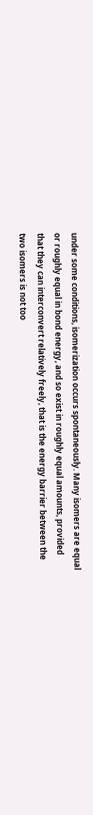under some conditions, isomerization occurs spontaneously. Many isomers are equal or roughly equal in bond energy, and so exist in roughly equal amounts, provided that they can interconvert relatively freely, that is the energy barrier between the two isomers is not too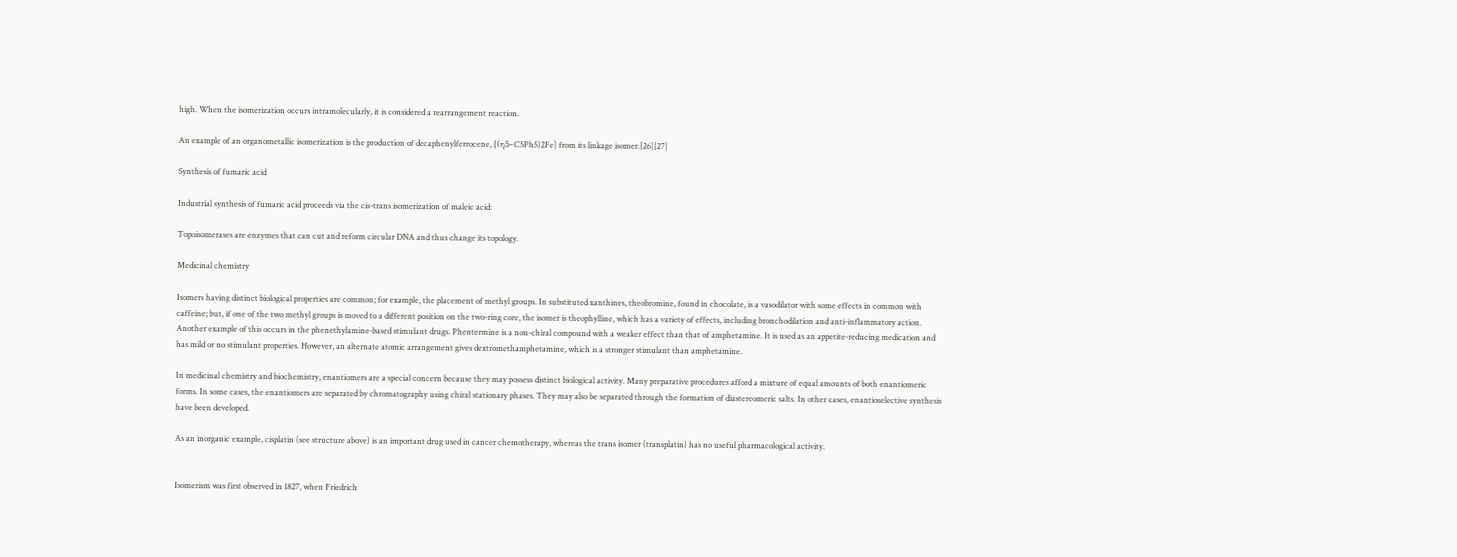high. When the isomerization occurs intramolecularly, it is considered a rearrangement reaction.

An example of an organometallic isomerization is the production of decaphenylferrocene, [(η5-C5Ph5)2Fe] from its linkage isomer.[26][27]

Synthesis of fumaric acid

Industrial synthesis of fumaric acid proceeds via the cis-trans isomerization of maleic acid:

Topoisomerases are enzymes that can cut and reform circular DNA and thus change its topology.

Medicinal chemistry

Isomers having distinct biological properties are common; for example, the placement of methyl groups. In substituted xanthines, theobromine, found in chocolate, is a vasodilator with some effects in common with caffeine; but, if one of the two methyl groups is moved to a different position on the two-ring core, the isomer is theophylline, which has a variety of effects, including bronchodilation and anti-inflammatory action. Another example of this occurs in the phenethylamine-based stimulant drugs. Phentermine is a non-chiral compound with a weaker effect than that of amphetamine. It is used as an appetite-reducing medication and has mild or no stimulant properties. However, an alternate atomic arrangement gives dextromethamphetamine, which is a stronger stimulant than amphetamine.

In medicinal chemistry and biochemistry, enantiomers are a special concern because they may possess distinct biological activity. Many preparative procedures afford a mixture of equal amounts of both enantiomeric forms. In some cases, the enantiomers are separated by chromatography using chiral stationary phases. They may also be separated through the formation of diastereomeric salts. In other cases, enantioselective synthesis have been developed.

As an inorganic example, cisplatin (see structure above) is an important drug used in cancer chemotherapy, whereas the trans isomer (transplatin) has no useful pharmacological activity.


Isomerism was first observed in 1827, when Friedrich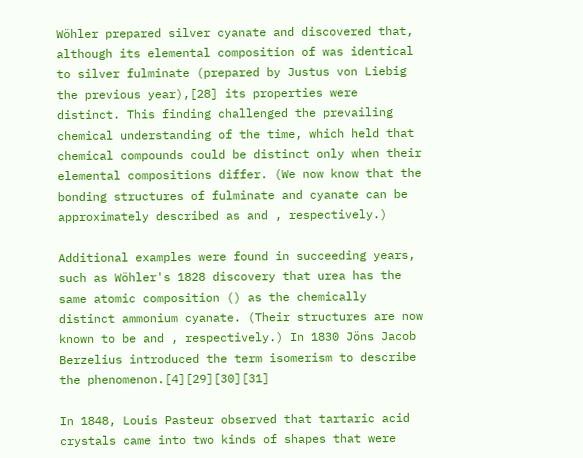Wöhler prepared silver cyanate and discovered that, although its elemental composition of was identical to silver fulminate (prepared by Justus von Liebig the previous year),[28] its properties were distinct. This finding challenged the prevailing chemical understanding of the time, which held that chemical compounds could be distinct only when their elemental compositions differ. (We now know that the bonding structures of fulminate and cyanate can be approximately described as and , respectively.)

Additional examples were found in succeeding years, such as Wöhler's 1828 discovery that urea has the same atomic composition () as the chemically distinct ammonium cyanate. (Their structures are now known to be and , respectively.) In 1830 Jöns Jacob Berzelius introduced the term isomerism to describe the phenomenon.[4][29][30][31]

In 1848, Louis Pasteur observed that tartaric acid crystals came into two kinds of shapes that were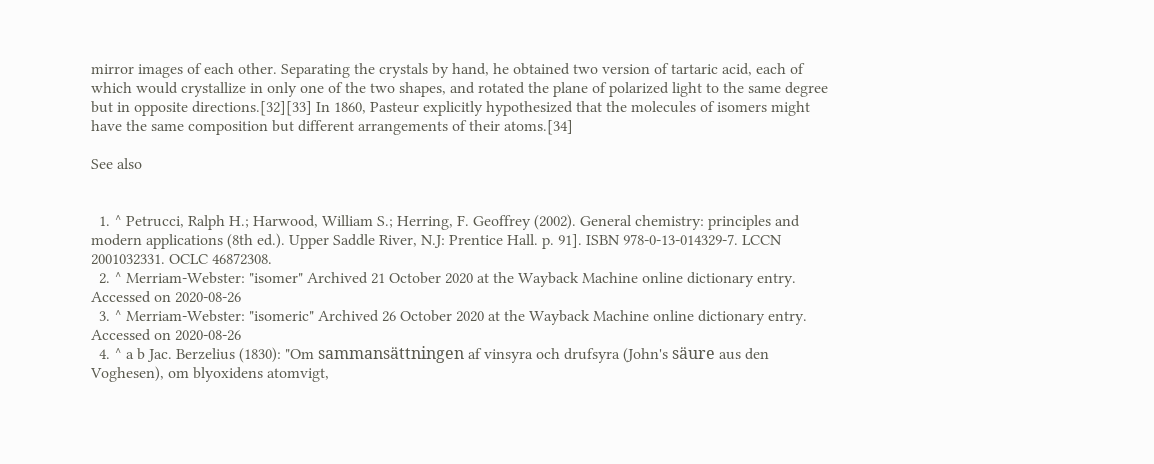mirror images of each other. Separating the crystals by hand, he obtained two version of tartaric acid, each of which would crystallize in only one of the two shapes, and rotated the plane of polarized light to the same degree but in opposite directions.[32][33] In 1860, Pasteur explicitly hypothesized that the molecules of isomers might have the same composition but different arrangements of their atoms.[34]

See also


  1. ^ Petrucci, Ralph H.; Harwood, William S.; Herring, F. Geoffrey (2002). General chemistry: principles and modern applications (8th ed.). Upper Saddle River, N.J: Prentice Hall. p. 91]. ISBN 978-0-13-014329-7. LCCN 2001032331. OCLC 46872308.
  2. ^ Merriam-Webster: "isomer" Archived 21 October 2020 at the Wayback Machine online dictionary entry. Accessed on 2020-08-26
  3. ^ Merriam-Webster: "isomeric" Archived 26 October 2020 at the Wayback Machine online dictionary entry. Accessed on 2020-08-26
  4. ^ a b Jac. Berzelius (1830): "Om sammansättningen af vinsyra och drufsyra (John's säure aus den Voghesen), om blyoxidens atomvigt,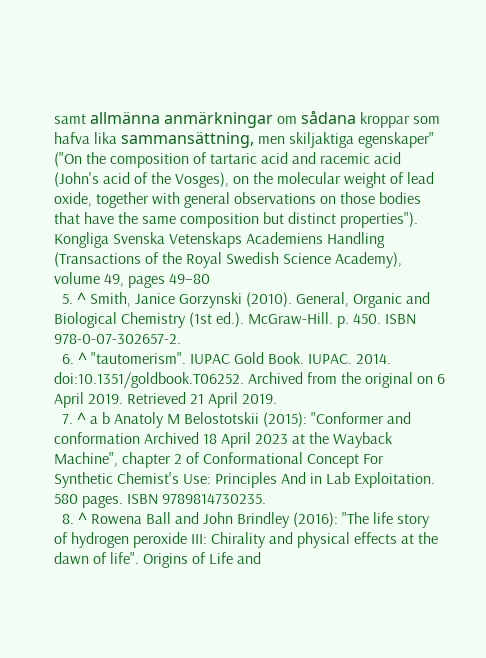samt allmänna anmärkningar om sådana kroppar som hafva lika sammansättning, men skiljaktiga egenskaper" ("On the composition of tartaric acid and racemic acid (John's acid of the Vosges), on the molecular weight of lead oxide, together with general observations on those bodies that have the same composition but distinct properties"). Kongliga Svenska Vetenskaps Academiens Handling (Transactions of the Royal Swedish Science Academy), volume 49, pages 49–80
  5. ^ Smith, Janice Gorzynski (2010). General, Organic and Biological Chemistry (1st ed.). McGraw-Hill. p. 450. ISBN 978-0-07-302657-2.
  6. ^ "tautomerism". IUPAC Gold Book. IUPAC. 2014. doi:10.1351/goldbook.T06252. Archived from the original on 6 April 2019. Retrieved 21 April 2019.
  7. ^ a b Anatoly M Belostotskii (2015): "Conformer and conformation Archived 18 April 2023 at the Wayback Machine", chapter 2 of Conformational Concept For Synthetic Chemist's Use: Principles And in Lab Exploitation. 580 pages. ISBN 9789814730235.
  8. ^ Rowena Ball and John Brindley (2016): "The life story of hydrogen peroxide III: Chirality and physical effects at the dawn of life". Origins of Life and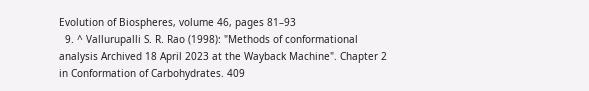Evolution of Biospheres, volume 46, pages 81–93
  9. ^ Vallurupalli S. R. Rao (1998): "Methods of conformational analysis Archived 18 April 2023 at the Wayback Machine". Chapter 2 in Conformation of Carbohydrates. 409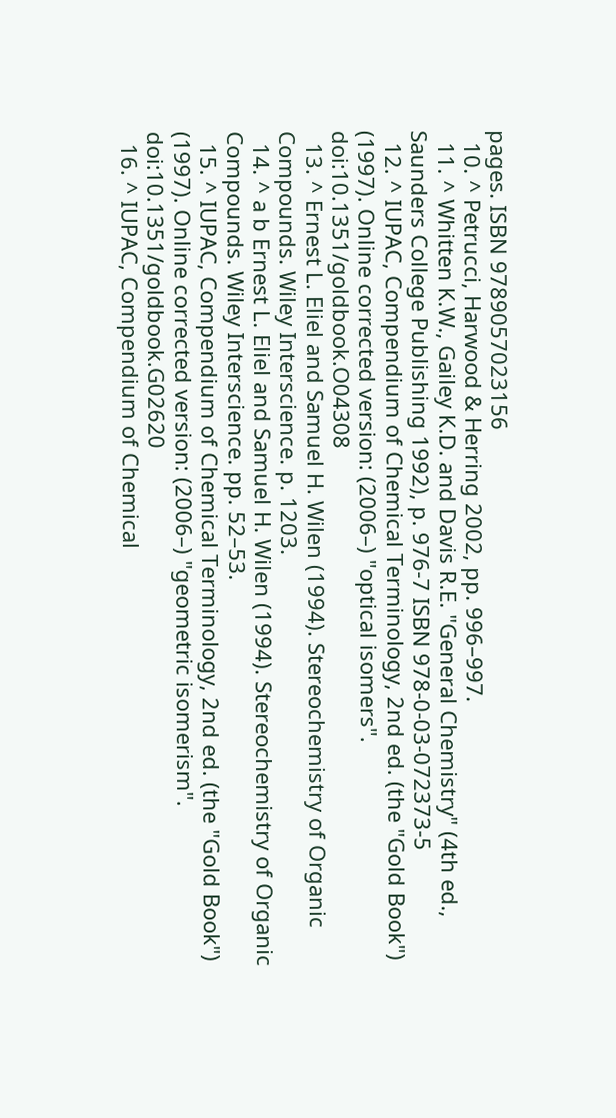pages. ISBN 9789057023156
  10. ^ Petrucci, Harwood & Herring 2002, pp. 996–997.
  11. ^ Whitten K.W., Gailey K.D. and Davis R.E. "General Chemistry" (4th ed., Saunders College Publishing 1992), p. 976-7 ISBN 978-0-03-072373-5
  12. ^ IUPAC, Compendium of Chemical Terminology, 2nd ed. (the "Gold Book") (1997). Online corrected version: (2006–) "optical isomers". doi:10.1351/goldbook.O04308
  13. ^ Ernest L. Eliel and Samuel H. Wilen (1994). Stereochemistry of Organic Compounds. Wiley Interscience. p. 1203.
  14. ^ a b Ernest L. Eliel and Samuel H. Wilen (1994). Stereochemistry of Organic Compounds. Wiley Interscience. pp. 52–53.
  15. ^ IUPAC, Compendium of Chemical Terminology, 2nd ed. (the "Gold Book") (1997). Online corrected version: (2006–) "geometric isomerism". doi:10.1351/goldbook.G02620
  16. ^ IUPAC, Compendium of Chemical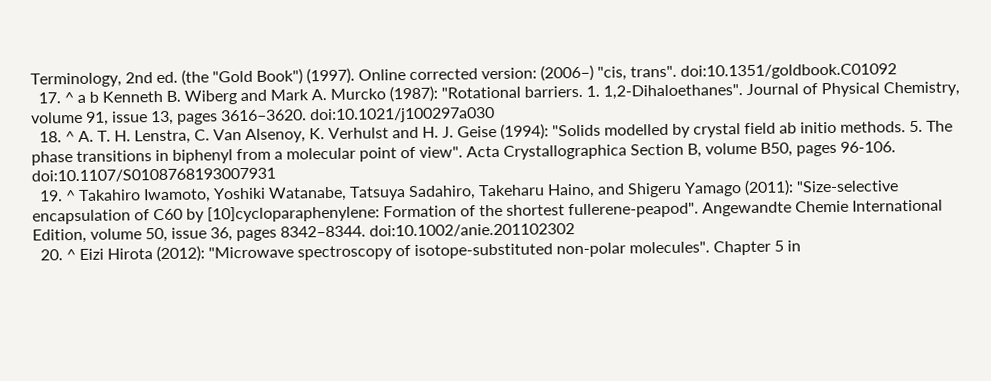Terminology, 2nd ed. (the "Gold Book") (1997). Online corrected version: (2006–) "cis, trans". doi:10.1351/goldbook.C01092
  17. ^ a b Kenneth B. Wiberg and Mark A. Murcko (1987): "Rotational barriers. 1. 1,2-Dihaloethanes". Journal of Physical Chemistry, volume 91, issue 13, pages 3616–3620. doi:10.1021/j100297a030
  18. ^ A. T. H. Lenstra, C. Van Alsenoy, K. Verhulst and H. J. Geise (1994): "Solids modelled by crystal field ab initio methods. 5. The phase transitions in biphenyl from a molecular point of view". Acta Crystallographica Section B, volume B50, pages 96-106. doi:10.1107/S0108768193007931
  19. ^ Takahiro Iwamoto, Yoshiki Watanabe, Tatsuya Sadahiro, Takeharu Haino, and Shigeru Yamago (2011): "Size-selective encapsulation of C60 by [10]cycloparaphenylene: Formation of the shortest fullerene-peapod". Angewandte Chemie International Edition, volume 50, issue 36, pages 8342–8344. doi:10.1002/anie.201102302
  20. ^ Eizi Hirota (2012): "Microwave spectroscopy of isotope-substituted non-polar molecules". Chapter 5 in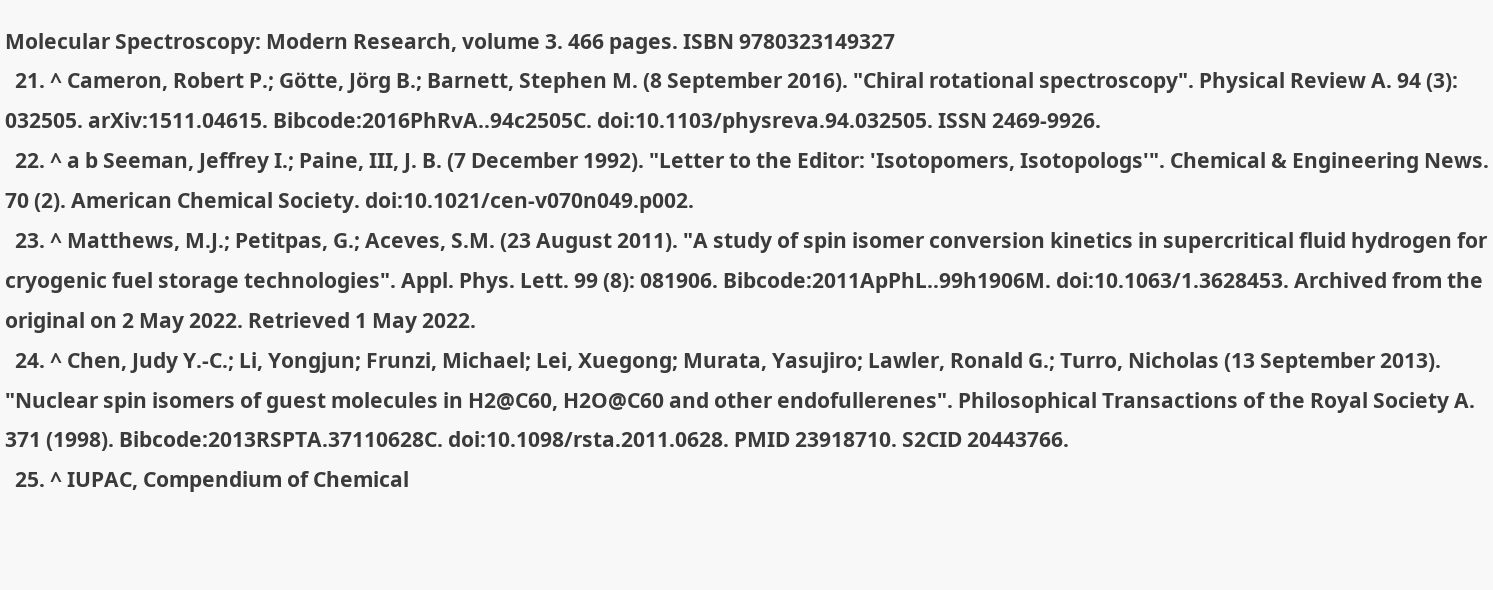Molecular Spectroscopy: Modern Research, volume 3. 466 pages. ISBN 9780323149327
  21. ^ Cameron, Robert P.; Götte, Jörg B.; Barnett, Stephen M. (8 September 2016). "Chiral rotational spectroscopy". Physical Review A. 94 (3): 032505. arXiv:1511.04615. Bibcode:2016PhRvA..94c2505C. doi:10.1103/physreva.94.032505. ISSN 2469-9926.
  22. ^ a b Seeman, Jeffrey I.; Paine, III, J. B. (7 December 1992). "Letter to the Editor: 'Isotopomers, Isotopologs'". Chemical & Engineering News. 70 (2). American Chemical Society. doi:10.1021/cen-v070n049.p002.
  23. ^ Matthews, M.J.; Petitpas, G.; Aceves, S.M. (23 August 2011). "A study of spin isomer conversion kinetics in supercritical fluid hydrogen for cryogenic fuel storage technologies". Appl. Phys. Lett. 99 (8): 081906. Bibcode:2011ApPhL..99h1906M. doi:10.1063/1.3628453. Archived from the original on 2 May 2022. Retrieved 1 May 2022.
  24. ^ Chen, Judy Y.-C.; Li, Yongjun; Frunzi, Michael; Lei, Xuegong; Murata, Yasujiro; Lawler, Ronald G.; Turro, Nicholas (13 September 2013). "Nuclear spin isomers of guest molecules in H2@C60, H2O@C60 and other endofullerenes". Philosophical Transactions of the Royal Society A. 371 (1998). Bibcode:2013RSPTA.37110628C. doi:10.1098/rsta.2011.0628. PMID 23918710. S2CID 20443766.
  25. ^ IUPAC, Compendium of Chemical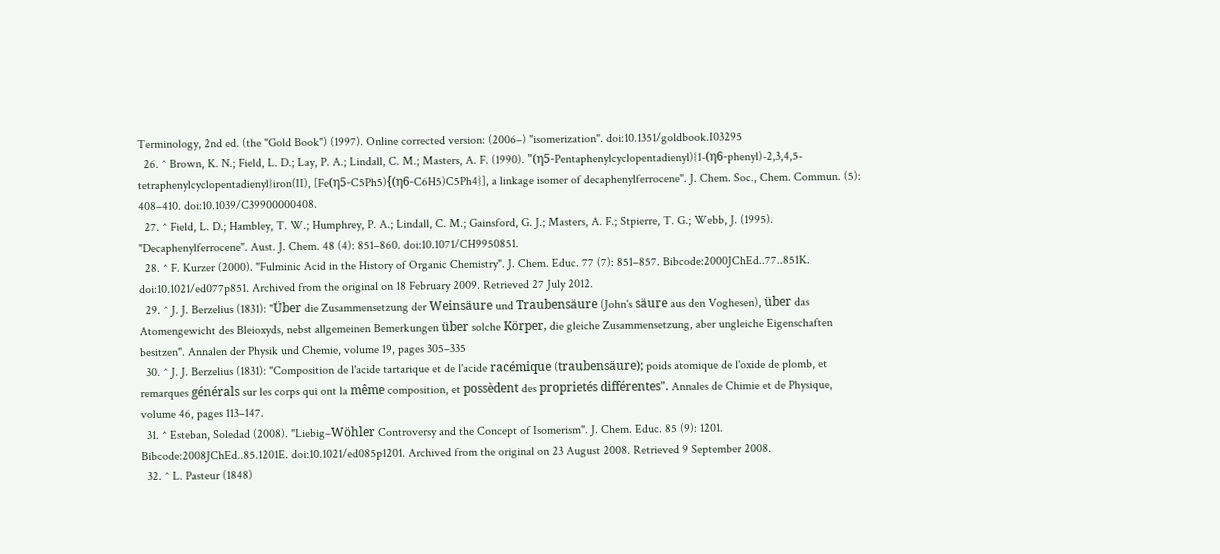Terminology, 2nd ed. (the "Gold Book") (1997). Online corrected version: (2006–) "isomerization". doi:10.1351/goldbook.I03295
  26. ^ Brown, K. N.; Field, L. D.; Lay, P. A.; Lindall, C. M.; Masters, A. F. (1990). "(η5-Pentaphenylcyclopentadienyl){1-(η6-phenyl)-2,3,4,5-tetraphenylcyclopentadienyl}iron(II), [Fe(η5-C5Ph5){(η6-C6H5)C5Ph4}], a linkage isomer of decaphenylferrocene". J. Chem. Soc., Chem. Commun. (5): 408–410. doi:10.1039/C39900000408.
  27. ^ Field, L. D.; Hambley, T. W.; Humphrey, P. A.; Lindall, C. M.; Gainsford, G. J.; Masters, A. F.; Stpierre, T. G.; Webb, J. (1995). "Decaphenylferrocene". Aust. J. Chem. 48 (4): 851–860. doi:10.1071/CH9950851.
  28. ^ F. Kurzer (2000). "Fulminic Acid in the History of Organic Chemistry". J. Chem. Educ. 77 (7): 851–857. Bibcode:2000JChEd..77..851K. doi:10.1021/ed077p851. Archived from the original on 18 February 2009. Retrieved 27 July 2012.
  29. ^ J. J. Berzelius (1831): "Über die Zusammensetzung der Weinsäure und Traubensäure (John's säure aus den Voghesen), über das Atomengewicht des Bleioxyds, nebst allgemeinen Bemerkungen über solche Körper, die gleiche Zusammensetzung, aber ungleiche Eigenschaften besitzen". Annalen der Physik und Chemie, volume 19, pages 305–335
  30. ^ J. J. Berzelius (1831): "Composition de l'acide tartarique et de l'acide racémique (traubensäure); poids atomique de l'oxide de plomb, et remarques générals sur les corps qui ont la même composition, et possèdent des proprietés différentes". Annales de Chimie et de Physique, volume 46, pages 113–147.
  31. ^ Esteban, Soledad (2008). "Liebig–Wöhler Controversy and the Concept of Isomerism". J. Chem. Educ. 85 (9): 1201. Bibcode:2008JChEd..85.1201E. doi:10.1021/ed085p1201. Archived from the original on 23 August 2008. Retrieved 9 September 2008.
  32. ^ L. Pasteur (1848)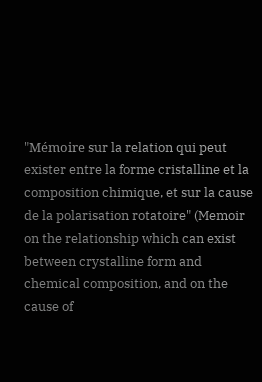"Mémoire sur la relation qui peut exister entre la forme cristalline et la composition chimique, et sur la cause de la polarisation rotatoire" (Memoir on the relationship which can exist between crystalline form and chemical composition, and on the cause of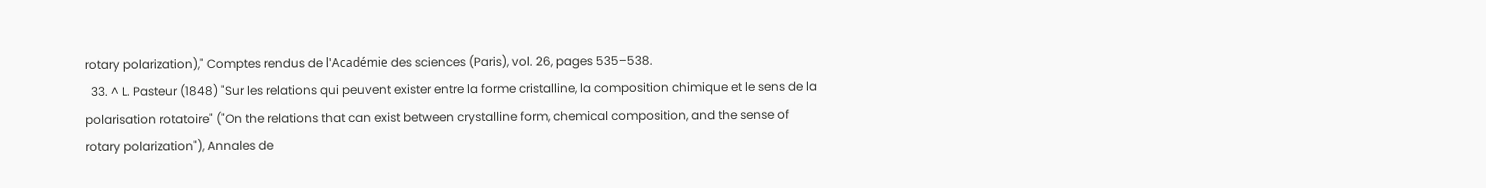rotary polarization)," Comptes rendus de l'Académie des sciences (Paris), vol. 26, pages 535–538.
  33. ^ L. Pasteur (1848) "Sur les relations qui peuvent exister entre la forme cristalline, la composition chimique et le sens de la polarisation rotatoire" ("On the relations that can exist between crystalline form, chemical composition, and the sense of rotary polarization"), Annales de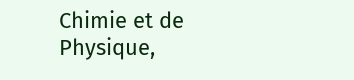Chimie et de Physique,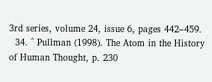3rd series, volume 24, issue 6, pages 442–459.
  34. ^ Pullman (1998). The Atom in the History of Human Thought, p. 230